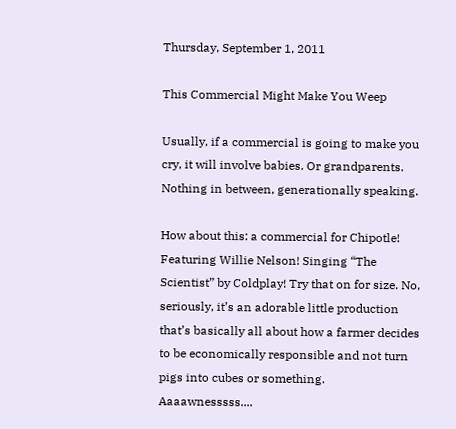Thursday, September 1, 2011

This Commercial Might Make You Weep

Usually, if a commercial is going to make you cry, it will involve babies. Or grandparents. Nothing in between, generationally speaking.

How about this: a commercial for Chipotle! Featuring Willie Nelson! Singing “The Scientist” by Coldplay! Try that on for size. No, seriously, it’s an adorable little production that’s basically all about how a farmer decides to be economically responsible and not turn pigs into cubes or something. Aaaawnesssss....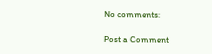No comments:

Post a Comment